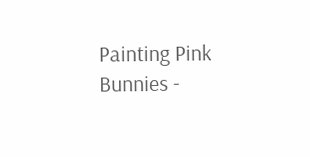Painting Pink Bunnies -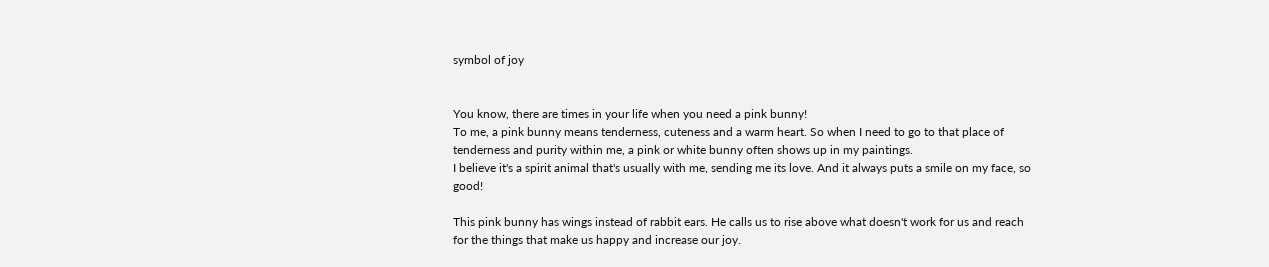symbol of joy


You know, there are times in your life when you need a pink bunny!
To me, a pink bunny means tenderness, cuteness and a warm heart. So when I need to go to that place of tenderness and purity within me, a pink or white bunny often shows up in my paintings.
I believe it's a spirit animal that's usually with me, sending me its love. And it always puts a smile on my face, so good!

This pink bunny has wings instead of rabbit ears. He calls us to rise above what doesn't work for us and reach for the things that make us happy and increase our joy.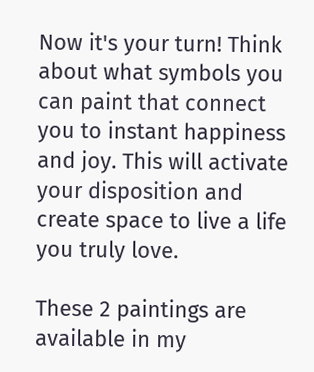Now it's your turn! Think about what symbols you can paint that connect you to instant happiness and joy. This will activate your disposition and create space to live a life you truly love.

These 2 paintings are available in my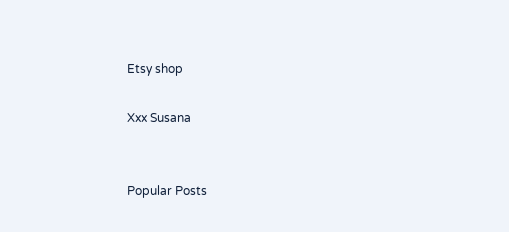Etsy shop

Xxx Susana


Popular Posts